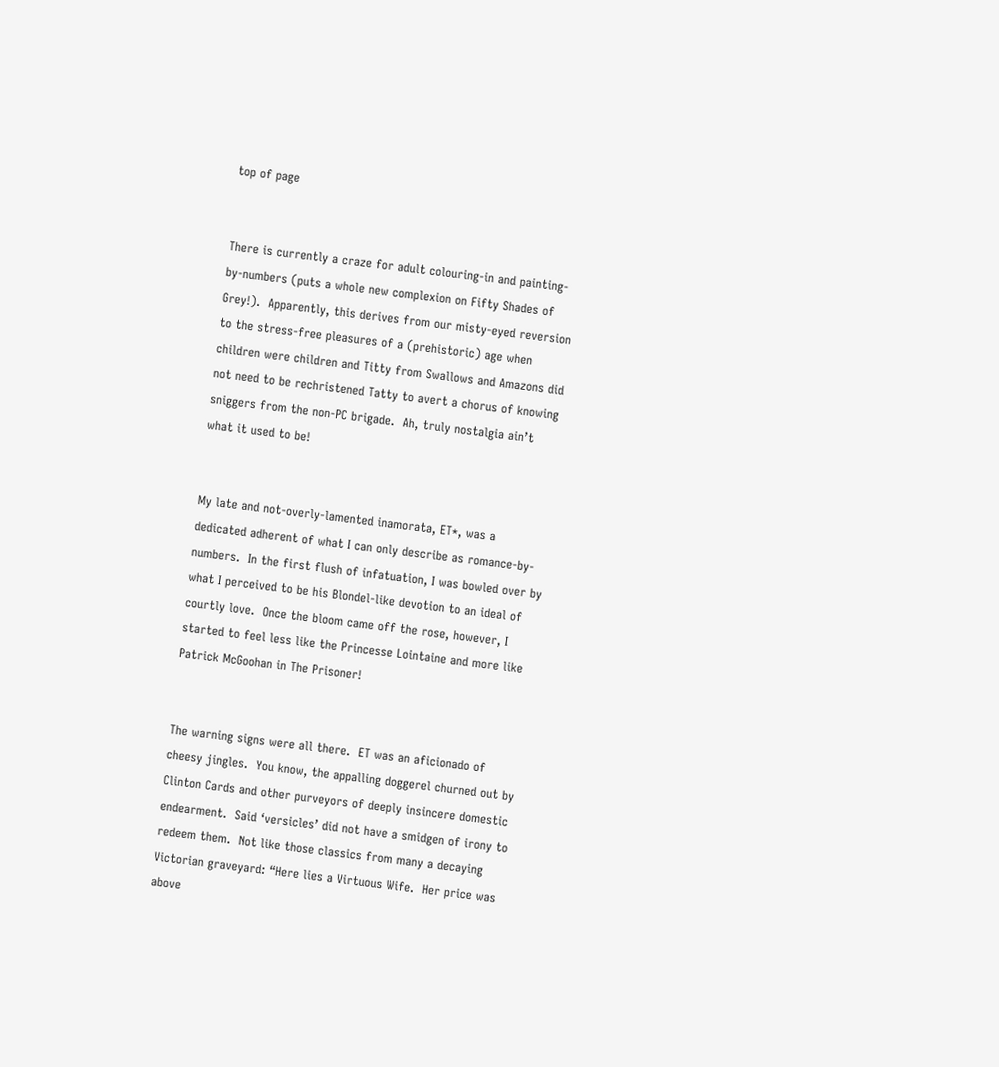top of page


There is currently a craze for adult colouring-in and painting-by-numbers (puts a whole new complexion on Fifty Shades of Grey!).  Apparently, this derives from our misty-eyed reversion to the stress-free pleasures of a (prehistoric) age when children were children and Titty from Swallows and Amazons did not need to be rechristened Tatty to avert a chorus of knowing sniggers from the non-PC brigade.  Ah, truly nostalgia ain’t what it used to be!


My late and not-overly-lamented inamorata, ET*, was a dedicated adherent of what I can only describe as romance-by-numbers.  In the first flush of infatuation, I was bowled over by what I perceived to be his Blondel-like devotion to an ideal of courtly love.  Once the bloom came off the rose, however, I started to feel less like the Princesse Lointaine and more like Patrick McGoohan in The Prisoner!


The warning signs were all there.  ET was an aficionado of cheesy jingles.  You know, the appalling doggerel churned out by Clinton Cards and other purveyors of deeply insincere domestic endearment.  Said ‘versicles’ did not have a smidgen of irony to redeem them.  Not like those classics from many a decaying Victorian graveyard: “Here lies a Virtuous Wife.  Her price was above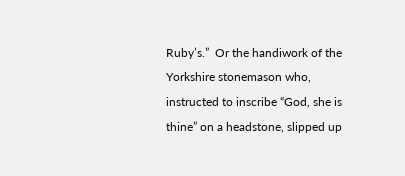Ruby’s.”  Or the handiwork of the Yorkshire stonemason who, instructed to inscribe “God, she is thine” on a headstone, slipped up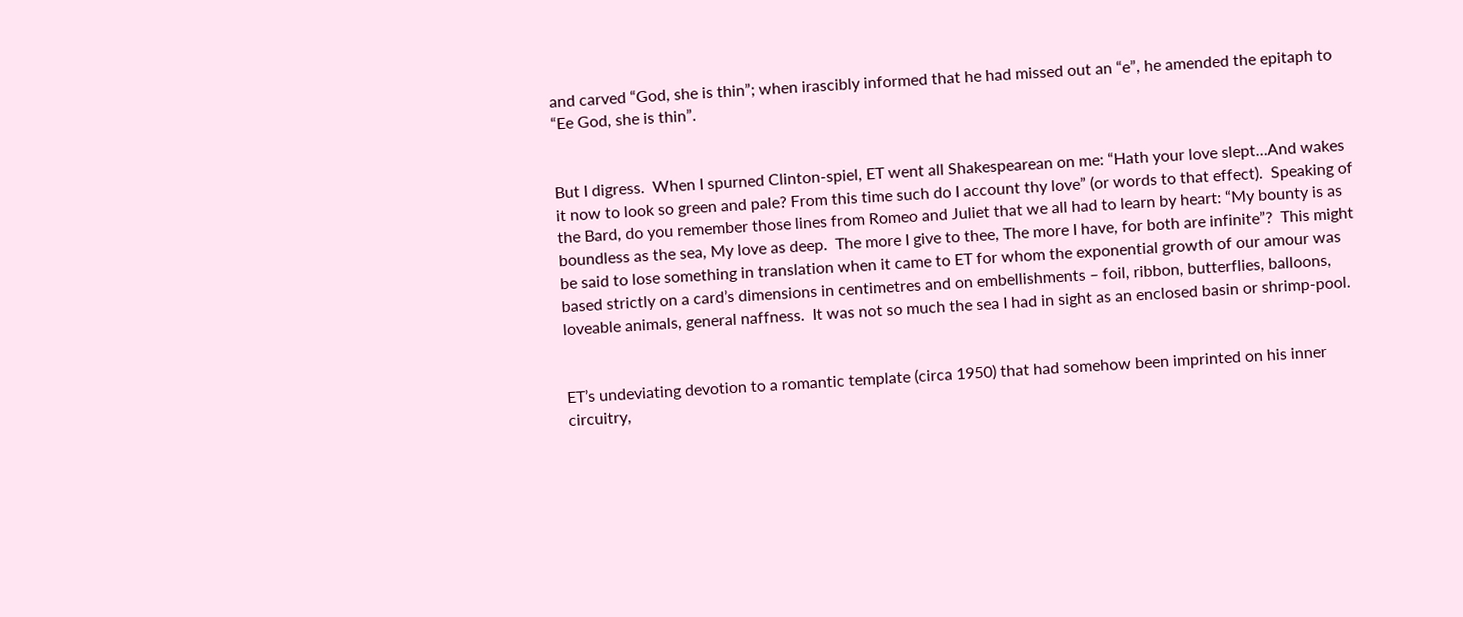and carved “God, she is thin”; when irascibly informed that he had missed out an “e”, he amended the epitaph to “Ee God, she is thin”.


But I digress.  When I spurned Clinton-spiel, ET went all Shakespearean on me: “Hath your love slept…And wakes it now to look so green and pale? From this time such do I account thy love” (or words to that effect).  Speaking of the Bard, do you remember those lines from Romeo and Juliet that we all had to learn by heart: “My bounty is as boundless as the sea, My love as deep.  The more I give to thee, The more I have, for both are infinite”?  This might be said to lose something in translation when it came to ET for whom the exponential growth of our amour was based strictly on a card’s dimensions in centimetres and on embellishments – foil, ribbon, butterflies, balloons, loveable animals, general naffness.  It was not so much the sea I had in sight as an enclosed basin or shrimp-pool.


ET’s undeviating devotion to a romantic template (circa 1950) that had somehow been imprinted on his inner circuitry,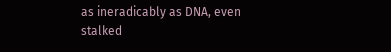as ineradicably as DNA, even stalked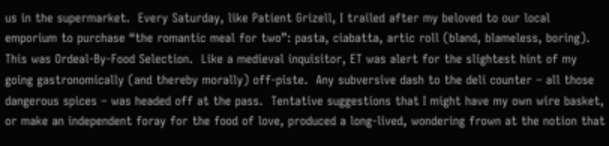us in the supermarket.  Every Saturday, like Patient Grizell, I trailed after my beloved to our local emporium to purchase “the romantic meal for two”: pasta, ciabatta, artic roll (bland, blameless, boring).  This was Ordeal-By-Food Selection.  Like a medieval inquisitor, ET was alert for the slightest hint of my going gastronomically (and thereby morally) off-piste.  Any subversive dash to the deli counter – all those dangerous spices – was headed off at the pass.  Tentative suggestions that I might have my own wire basket, or make an independent foray for the food of love, produced a long-lived, wondering frown at the notion that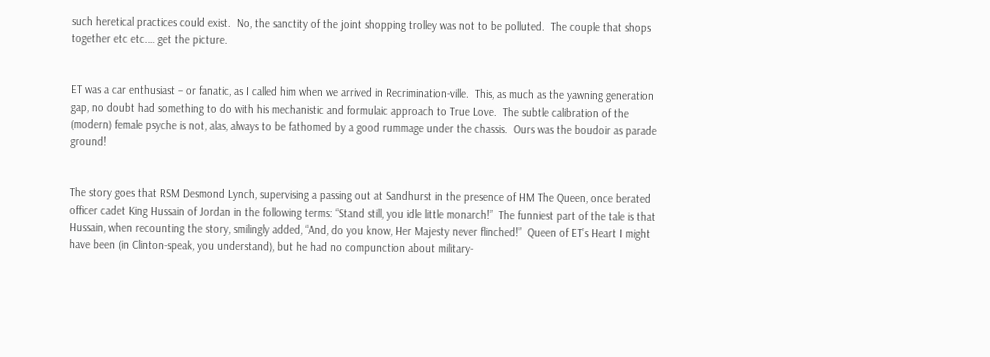such heretical practices could exist.  No, the sanctity of the joint shopping trolley was not to be polluted.  The couple that shops together etc etc.… get the picture.


ET was a car enthusiast – or fanatic, as I called him when we arrived in Recrimination-ville.  This, as much as the yawning generation gap, no doubt had something to do with his mechanistic and formulaic approach to True Love.  The subtle calibration of the (modern) female psyche is not, alas, always to be fathomed by a good rummage under the chassis.  Ours was the boudoir as parade ground!


The story goes that RSM Desmond Lynch, supervising a passing out at Sandhurst in the presence of HM The Queen, once berated officer cadet King Hussain of Jordan in the following terms: “Stand still, you idle little monarch!”  The funniest part of the tale is that Hussain, when recounting the story, smilingly added, “And, do you know, Her Majesty never flinched!”  Queen of ET’s Heart I might have been (in Clinton-speak, you understand), but he had no compunction about military-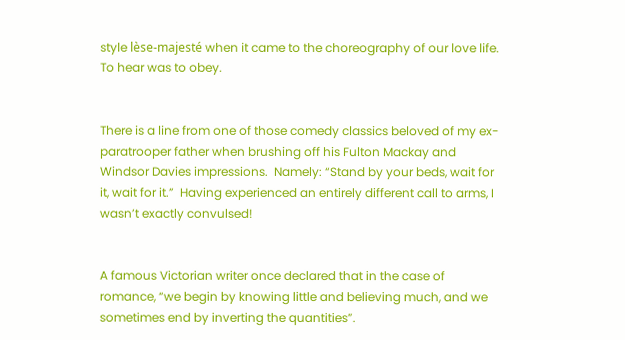style lèse-majesté when it came to the choreography of our love life.  To hear was to obey.


There is a line from one of those comedy classics beloved of my ex-paratrooper father when brushing off his Fulton Mackay and Windsor Davies impressions.  Namely: “Stand by your beds, wait for it, wait for it.”  Having experienced an entirely different call to arms, I wasn’t exactly convulsed!


A famous Victorian writer once declared that in the case of romance, “we begin by knowing little and believing much, and we sometimes end by inverting the quantities”.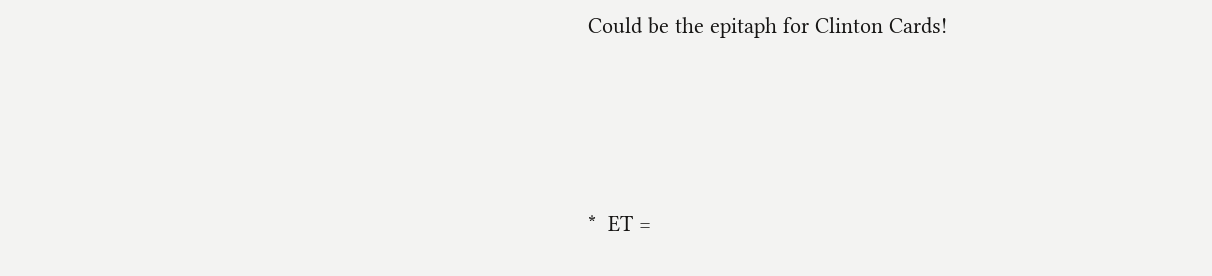Could be the epitaph for Clinton Cards!




*  ET =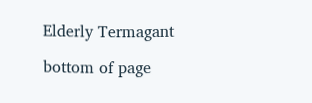Elderly Termagant

bottom of page